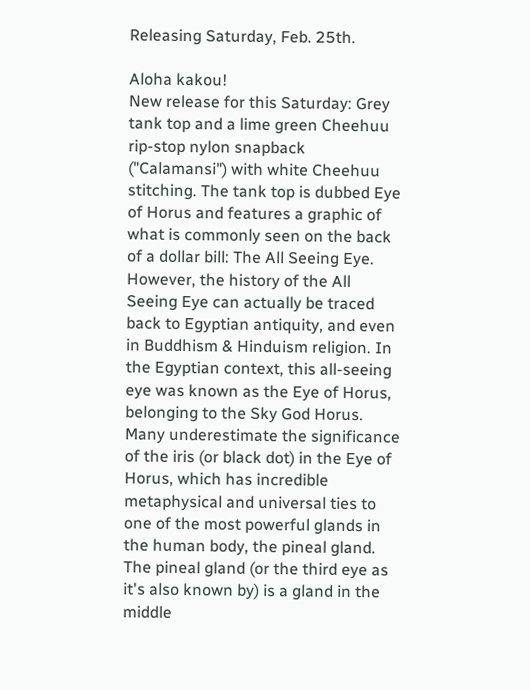Releasing Saturday, Feb. 25th.

Aloha kakou!
New release for this Saturday: Grey tank top and a lime green Cheehuu rip-stop nylon snapback ("Calamansi") with white Cheehuu stitching. The tank top is dubbed Eye of Horus and features a graphic of what is commonly seen on the back of a dollar bill: The All Seeing Eye. However, the history of the All Seeing Eye can actually be traced back to Egyptian antiquity, and even in Buddhism & Hinduism religion. In the Egyptian context, this all-seeing eye was known as the Eye of Horus, belonging to the Sky God Horus. Many underestimate the significance of the iris (or black dot) in the Eye of Horus, which has incredible metaphysical and universal ties to one of the most powerful glands in the human body, the pineal gland. The pineal gland (or the third eye as it's also known by) is a gland in the middle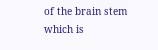of the brain stem which is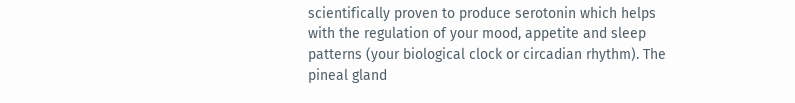scientifically proven to produce serotonin which helps with the regulation of your mood, appetite and sleep patterns (your biological clock or circadian rhythm). The pineal gland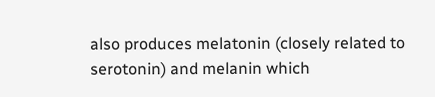also produces melatonin (closely related to serotonin) and melanin which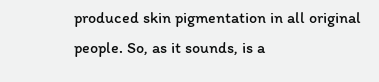produced skin pigmentation in all original people. So, as it sounds, is a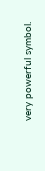very powerful symbol.